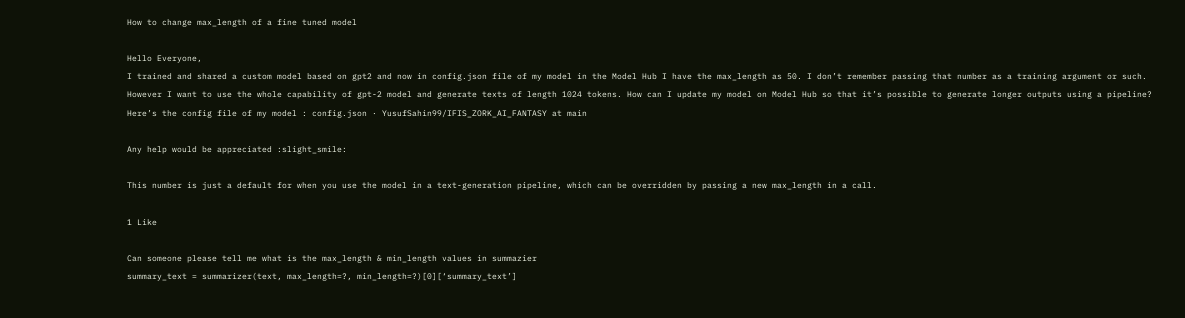How to change max_length of a fine tuned model

Hello Everyone,
I trained and shared a custom model based on gpt2 and now in config.json file of my model in the Model Hub I have the max_length as 50. I don’t remember passing that number as a training argument or such. However I want to use the whole capability of gpt-2 model and generate texts of length 1024 tokens. How can I update my model on Model Hub so that it’s possible to generate longer outputs using a pipeline?
Here’s the config file of my model : config.json · YusufSahin99/IFIS_ZORK_AI_FANTASY at main

Any help would be appreciated :slight_smile:

This number is just a default for when you use the model in a text-generation pipeline, which can be overridden by passing a new max_length in a call.

1 Like

Can someone please tell me what is the max_length & min_length values in summazier
summary_text = summarizer(text, max_length=?, min_length=?)[0][‘summary_text’]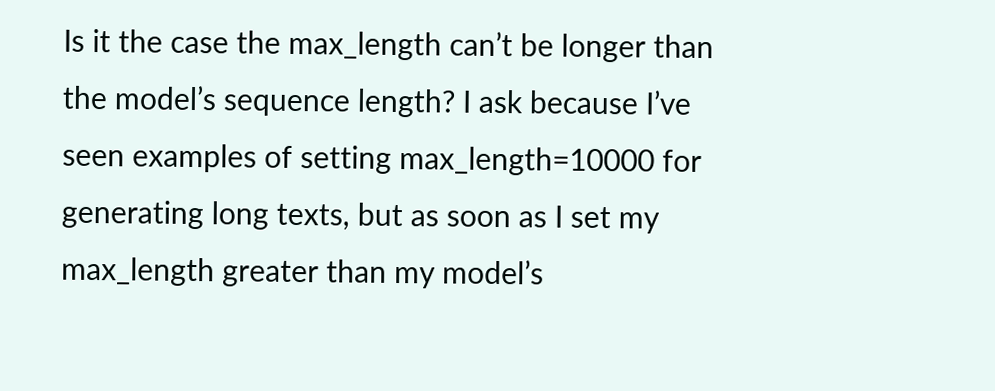Is it the case the max_length can’t be longer than the model’s sequence length? I ask because I’ve seen examples of setting max_length=10000 for generating long texts, but as soon as I set my max_length greater than my model’s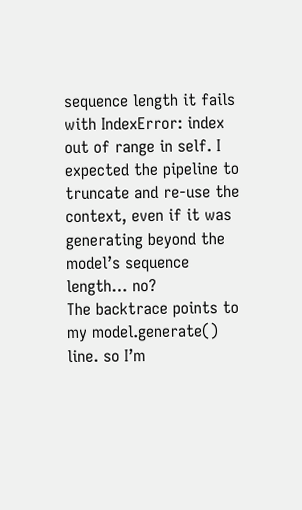sequence length it fails with IndexError: index out of range in self. I expected the pipeline to truncate and re-use the context, even if it was generating beyond the model’s sequence length… no?
The backtrace points to my model.generate() line. so I’m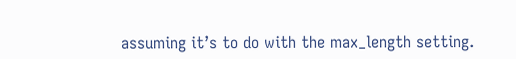assuming it’s to do with the max_length setting.